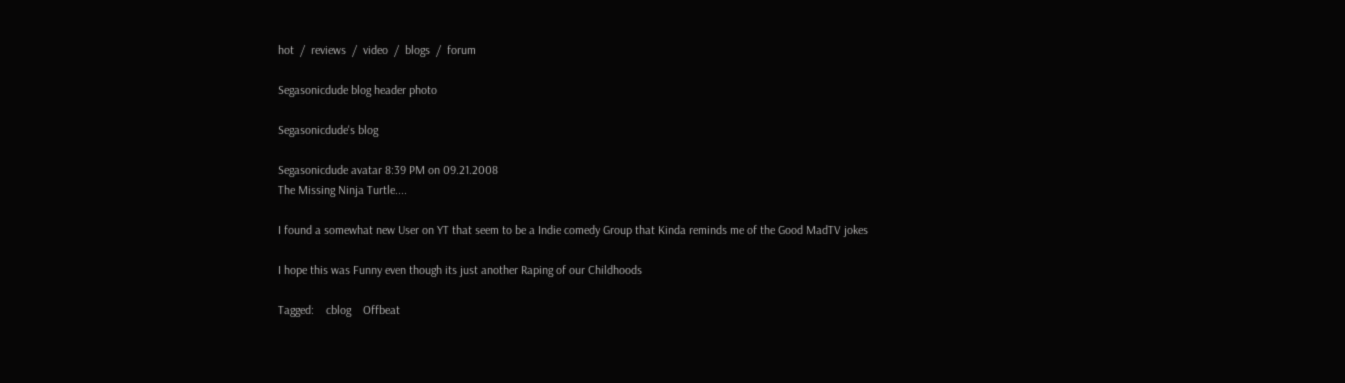hot  /  reviews  /  video  /  blogs  /  forum

Segasonicdude blog header photo

Segasonicdude's blog

Segasonicdude avatar 8:39 PM on 09.21.2008
The Missing Ninja Turtle....

I found a somewhat new User on YT that seem to be a Indie comedy Group that Kinda reminds me of the Good MadTV jokes

I hope this was Funny even though its just another Raping of our Childhoods

Tagged:    cblog    Offbeat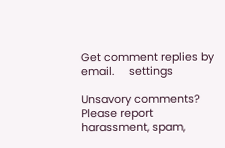Get comment replies by email.     settings

Unsavory comments? Please report harassment, spam,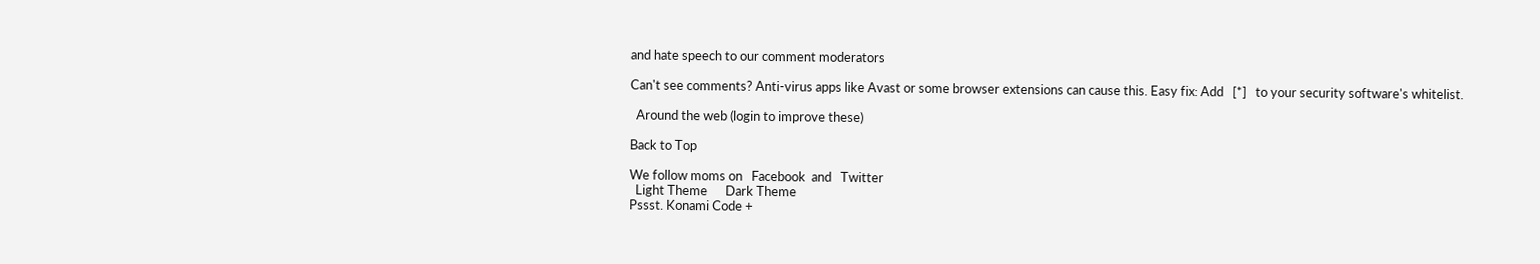and hate speech to our comment moderators

Can't see comments? Anti-virus apps like Avast or some browser extensions can cause this. Easy fix: Add   [*]   to your security software's whitelist.

  Around the web (login to improve these)

Back to Top

We follow moms on   Facebook  and   Twitter
  Light Theme      Dark Theme
Pssst. Konami Code +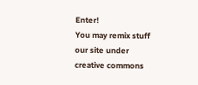Enter!
You may remix stuff our site under creative commons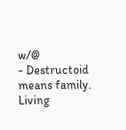w/@
- Destructoid means family. Living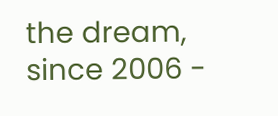the dream, since 2006 -